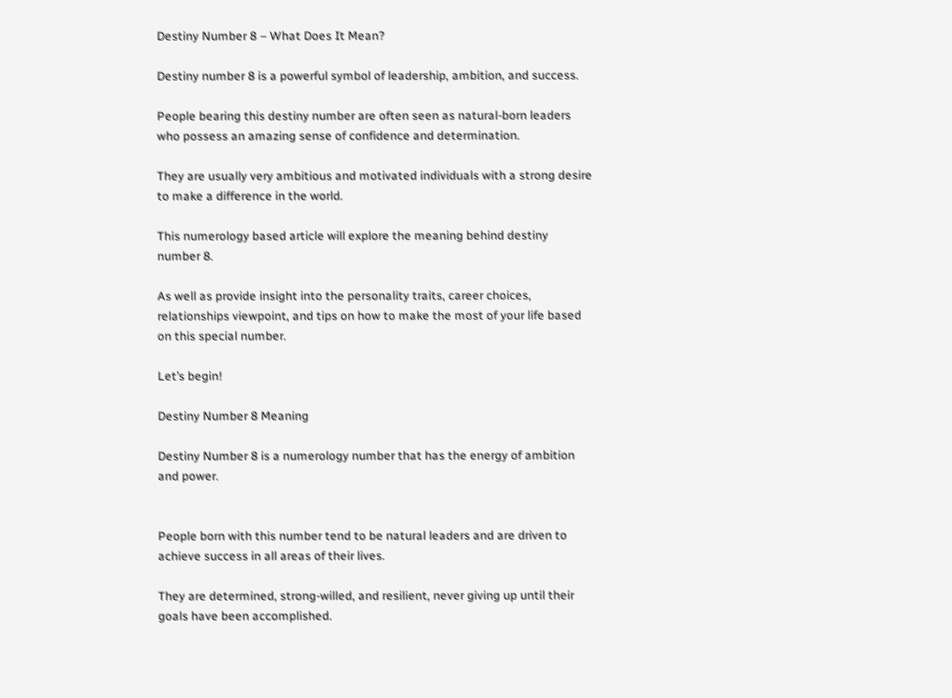Destiny Number 8 – What Does It Mean?

Destiny number 8 is a powerful symbol of leadership, ambition, and success.

People bearing this destiny number are often seen as natural-born leaders who possess an amazing sense of confidence and determination.

They are usually very ambitious and motivated individuals with a strong desire to make a difference in the world.

This numerology based article will explore the meaning behind destiny number 8.

As well as provide insight into the personality traits, career choices, relationships viewpoint, and tips on how to make the most of your life based on this special number.

Let’s begin!

Destiny Number 8 Meaning

Destiny Number 8 is a numerology number that has the energy of ambition and power.


People born with this number tend to be natural leaders and are driven to achieve success in all areas of their lives.

They are determined, strong-willed, and resilient, never giving up until their goals have been accomplished.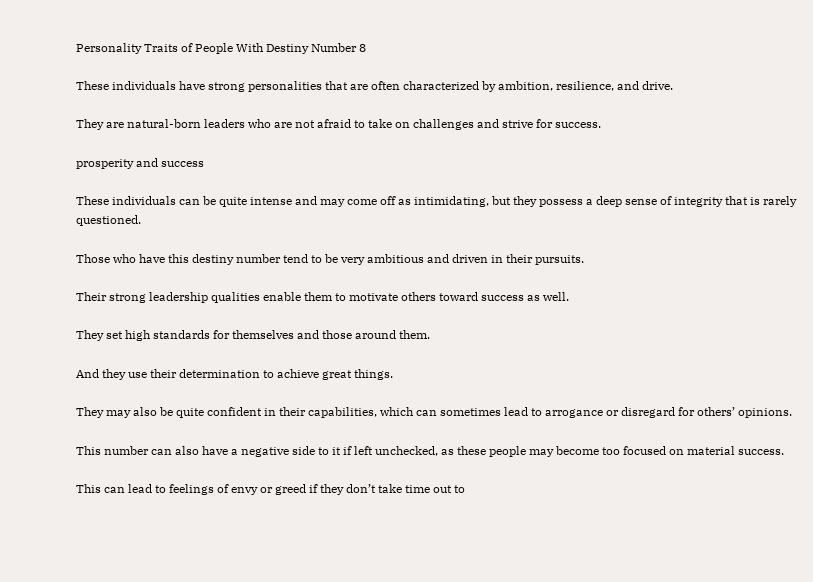Personality Traits of People With Destiny Number 8

These individuals have strong personalities that are often characterized by ambition, resilience, and drive.

They are natural-born leaders who are not afraid to take on challenges and strive for success.

prosperity and success

These individuals can be quite intense and may come off as intimidating, but they possess a deep sense of integrity that is rarely questioned.

Those who have this destiny number tend to be very ambitious and driven in their pursuits.

Their strong leadership qualities enable them to motivate others toward success as well.

They set high standards for themselves and those around them.

And they use their determination to achieve great things.

They may also be quite confident in their capabilities, which can sometimes lead to arrogance or disregard for others’ opinions.

This number can also have a negative side to it if left unchecked, as these people may become too focused on material success.

This can lead to feelings of envy or greed if they don’t take time out to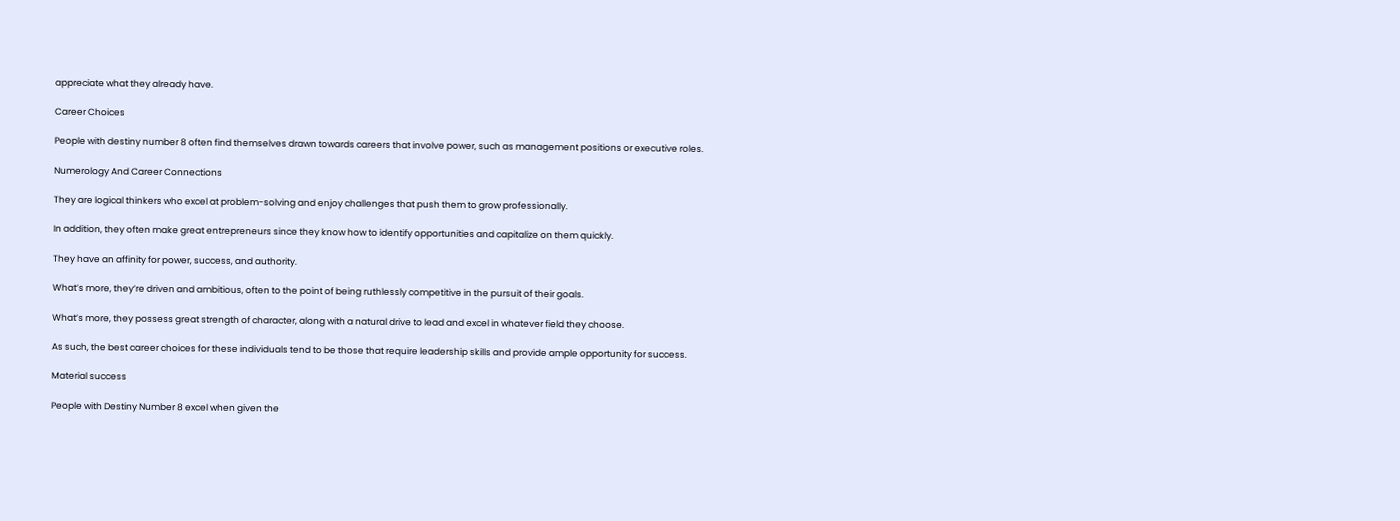appreciate what they already have.

Career Choices

People with destiny number 8 often find themselves drawn towards careers that involve power, such as management positions or executive roles.

Numerology And Career Connections

They are logical thinkers who excel at problem-solving and enjoy challenges that push them to grow professionally.

In addition, they often make great entrepreneurs since they know how to identify opportunities and capitalize on them quickly.

They have an affinity for power, success, and authority.

What’s more, they’re driven and ambitious, often to the point of being ruthlessly competitive in the pursuit of their goals.

What’s more, they possess great strength of character, along with a natural drive to lead and excel in whatever field they choose.

As such, the best career choices for these individuals tend to be those that require leadership skills and provide ample opportunity for success.

Material success

People with Destiny Number 8 excel when given the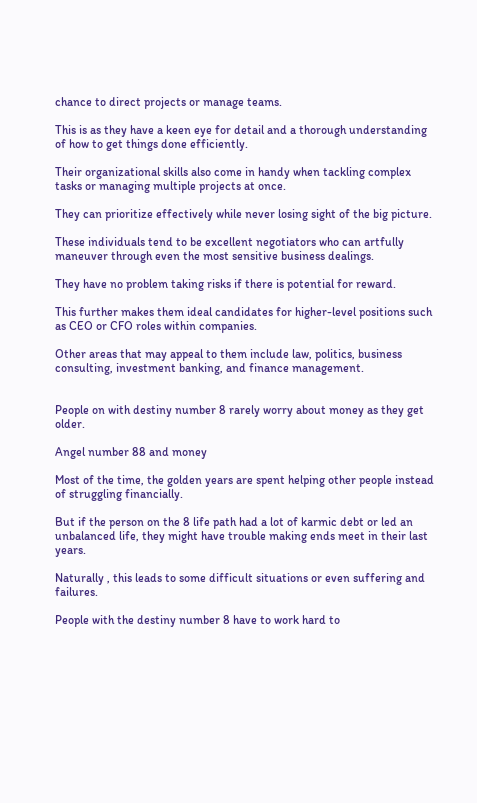chance to direct projects or manage teams.

This is as they have a keen eye for detail and a thorough understanding of how to get things done efficiently.

Their organizational skills also come in handy when tackling complex tasks or managing multiple projects at once.

They can prioritize effectively while never losing sight of the big picture.

These individuals tend to be excellent negotiators who can artfully maneuver through even the most sensitive business dealings.

They have no problem taking risks if there is potential for reward.

This further makes them ideal candidates for higher-level positions such as CEO or CFO roles within companies.

Other areas that may appeal to them include law, politics, business consulting, investment banking, and finance management.


People on with destiny number 8 rarely worry about money as they get older.

Angel number 88 and money

Most of the time, the golden years are spent helping other people instead of struggling financially.

But if the person on the 8 life path had a lot of karmic debt or led an unbalanced life, they might have trouble making ends meet in their last years.

Naturally , this leads to some difficult situations or even suffering and failures.

People with the destiny number 8 have to work hard to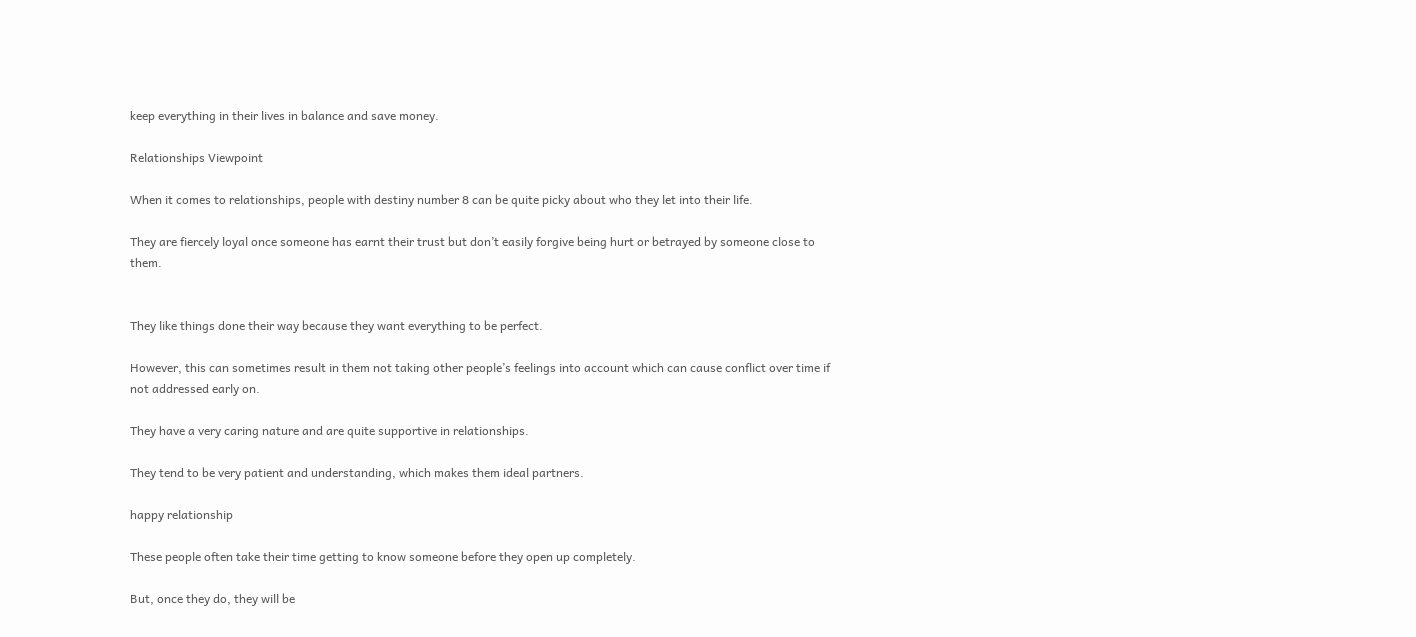keep everything in their lives in balance and save money.

Relationships Viewpoint

When it comes to relationships, people with destiny number 8 can be quite picky about who they let into their life.

They are fiercely loyal once someone has earnt their trust but don’t easily forgive being hurt or betrayed by someone close to them.


They like things done their way because they want everything to be perfect.

However, this can sometimes result in them not taking other people’s feelings into account which can cause conflict over time if not addressed early on.

They have a very caring nature and are quite supportive in relationships.

They tend to be very patient and understanding, which makes them ideal partners.

happy relationship

These people often take their time getting to know someone before they open up completely.

But, once they do, they will be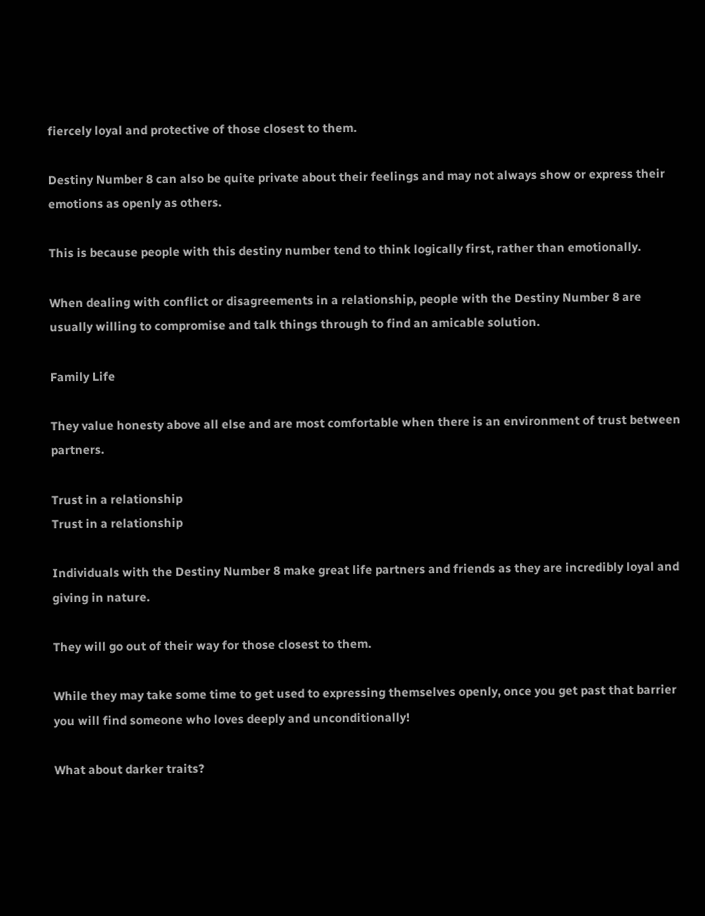fiercely loyal and protective of those closest to them.

Destiny Number 8 can also be quite private about their feelings and may not always show or express their emotions as openly as others.

This is because people with this destiny number tend to think logically first, rather than emotionally.

When dealing with conflict or disagreements in a relationship, people with the Destiny Number 8 are usually willing to compromise and talk things through to find an amicable solution.

Family Life

They value honesty above all else and are most comfortable when there is an environment of trust between partners.

Trust in a relationship
Trust in a relationship

Individuals with the Destiny Number 8 make great life partners and friends as they are incredibly loyal and giving in nature.

They will go out of their way for those closest to them.

While they may take some time to get used to expressing themselves openly, once you get past that barrier you will find someone who loves deeply and unconditionally!

What about darker traits?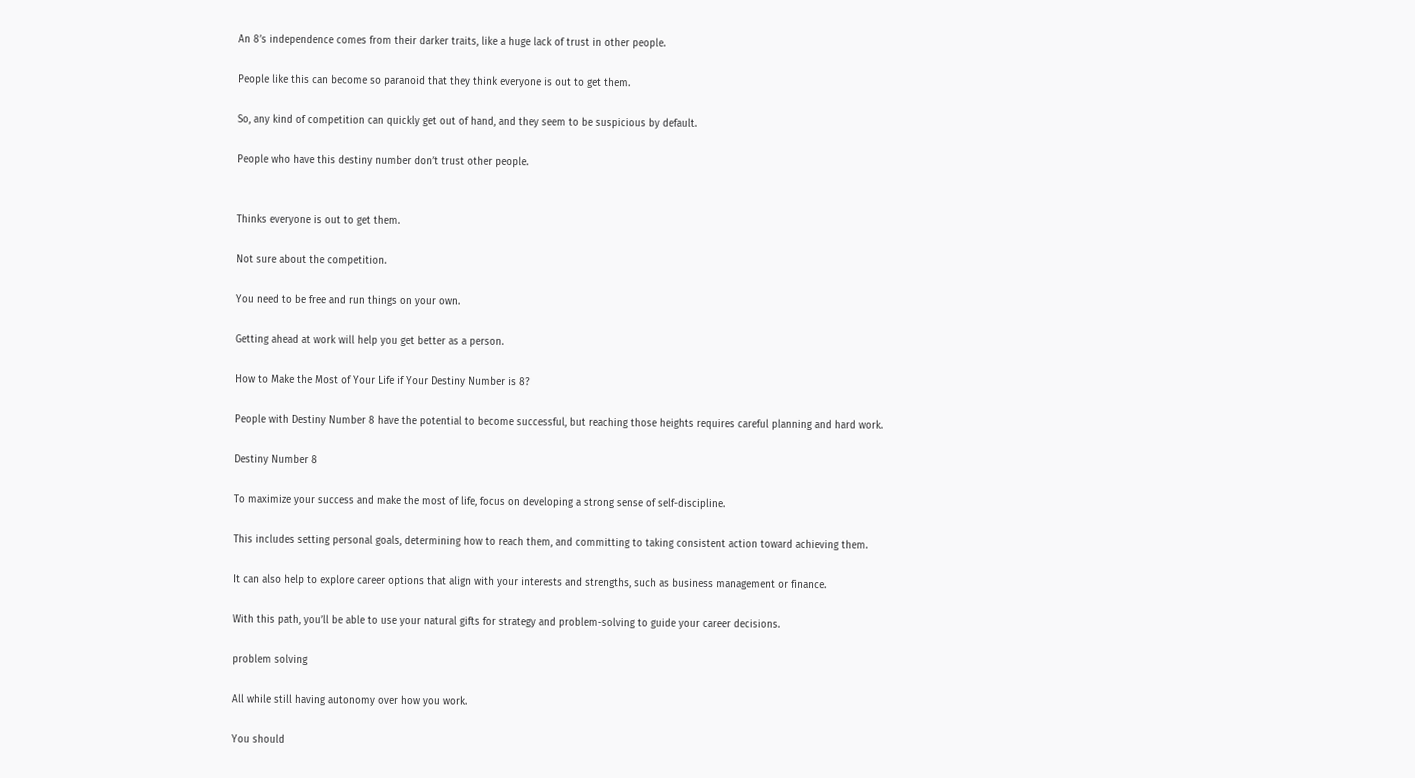An 8’s independence comes from their darker traits, like a huge lack of trust in other people.

People like this can become so paranoid that they think everyone is out to get them.

So, any kind of competition can quickly get out of hand, and they seem to be suspicious by default.

People who have this destiny number don’t trust other people.


Thinks everyone is out to get them.

Not sure about the competition.

You need to be free and run things on your own.

Getting ahead at work will help you get better as a person.

How to Make the Most of Your Life if Your Destiny Number is 8?

People with Destiny Number 8 have the potential to become successful, but reaching those heights requires careful planning and hard work.

Destiny Number 8

To maximize your success and make the most of life, focus on developing a strong sense of self-discipline.

This includes setting personal goals, determining how to reach them, and committing to taking consistent action toward achieving them.

It can also help to explore career options that align with your interests and strengths, such as business management or finance.

With this path, you’ll be able to use your natural gifts for strategy and problem-solving to guide your career decisions.

problem solving

All while still having autonomy over how you work.

You should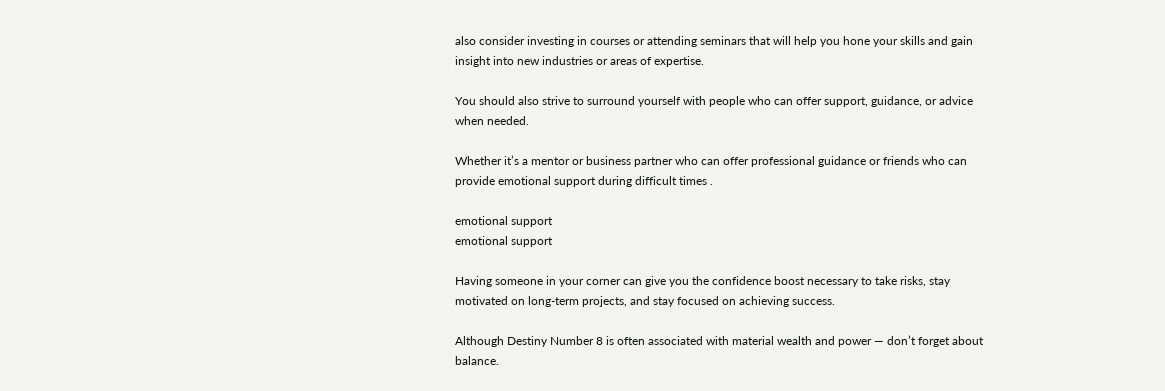also consider investing in courses or attending seminars that will help you hone your skills and gain insight into new industries or areas of expertise.

You should also strive to surround yourself with people who can offer support, guidance, or advice when needed.

Whether it’s a mentor or business partner who can offer professional guidance or friends who can provide emotional support during difficult times .

emotional support
emotional support

Having someone in your corner can give you the confidence boost necessary to take risks, stay motivated on long-term projects, and stay focused on achieving success.

Although Destiny Number 8 is often associated with material wealth and power — don’t forget about balance.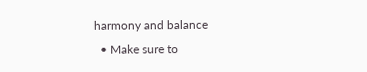harmony and balance
  • Make sure to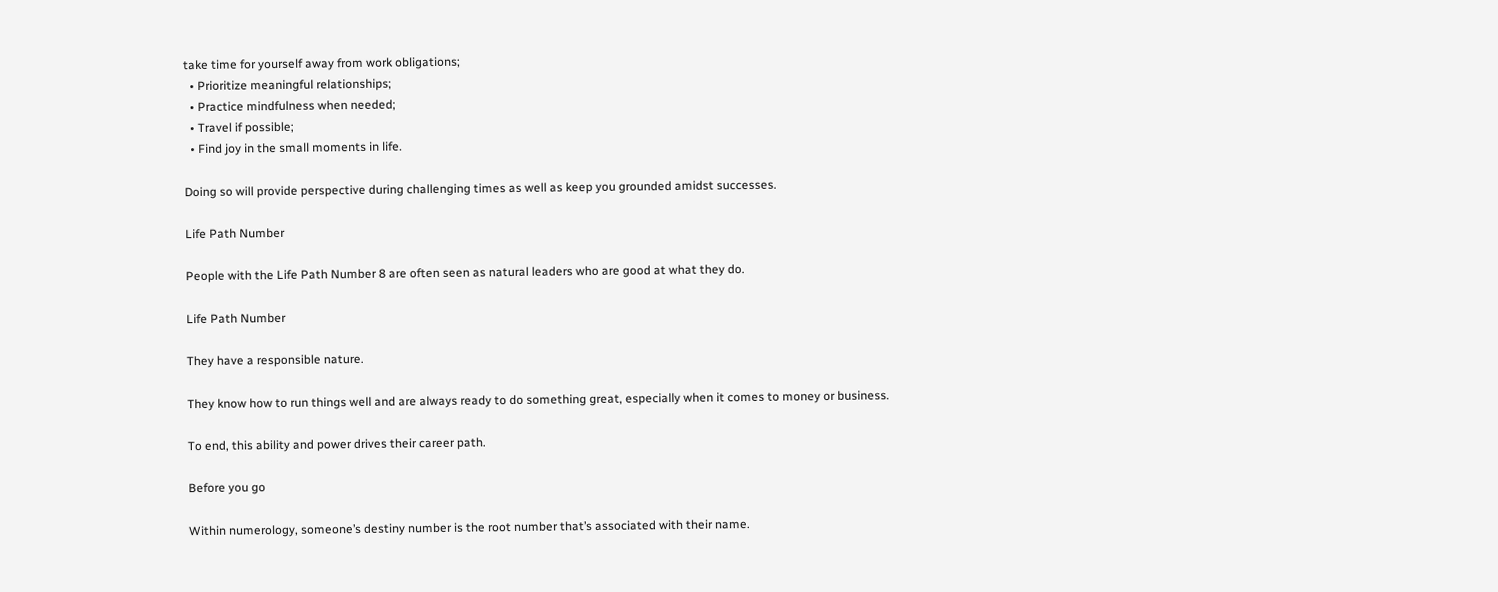take time for yourself away from work obligations;
  • Prioritize meaningful relationships;
  • Practice mindfulness when needed;
  • Travel if possible;
  • Find joy in the small moments in life.

Doing so will provide perspective during challenging times as well as keep you grounded amidst successes.

Life Path Number

People with the Life Path Number 8 are often seen as natural leaders who are good at what they do.

Life Path Number

They have a responsible nature.

They know how to run things well and are always ready to do something great, especially when it comes to money or business.

To end, this ability and power drives their career path.

Before you go

Within numerology, someone’s destiny number is the root number that’s associated with their name.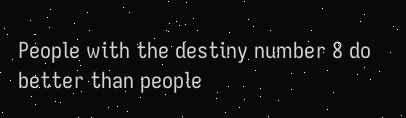People with the destiny number 8 do better than people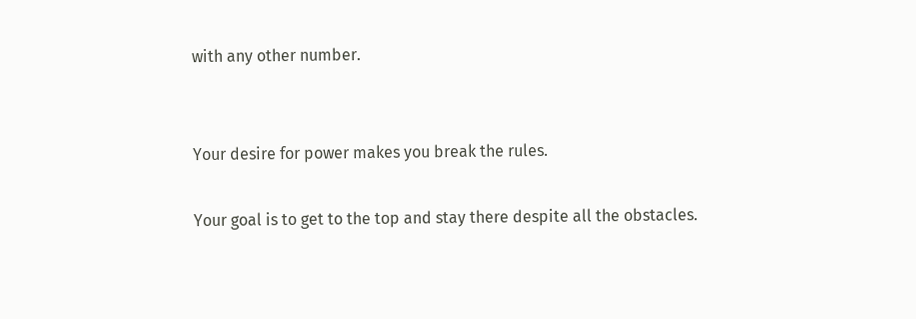with any other number.


Your desire for power makes you break the rules.

Your goal is to get to the top and stay there despite all the obstacles.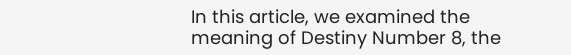In this article, we examined the meaning of Destiny Number 8, the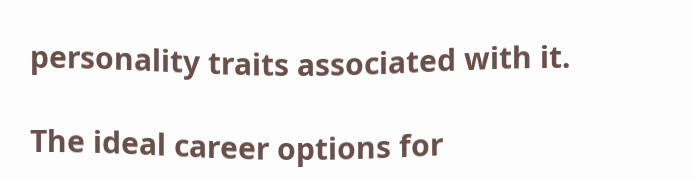personality traits associated with it.

The ideal career options for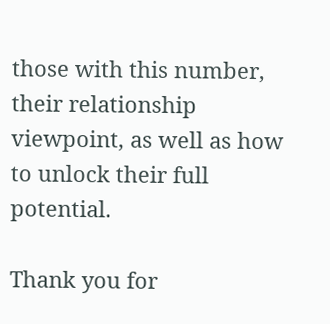those with this number, their relationship viewpoint, as well as how to unlock their full potential.

Thank you for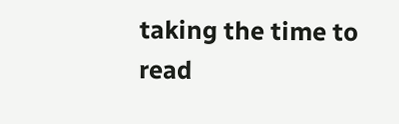taking the time to read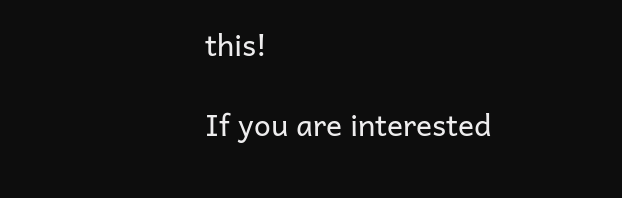this!

If you are interested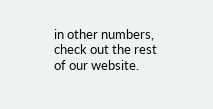in other numbers, check out the rest of our website.